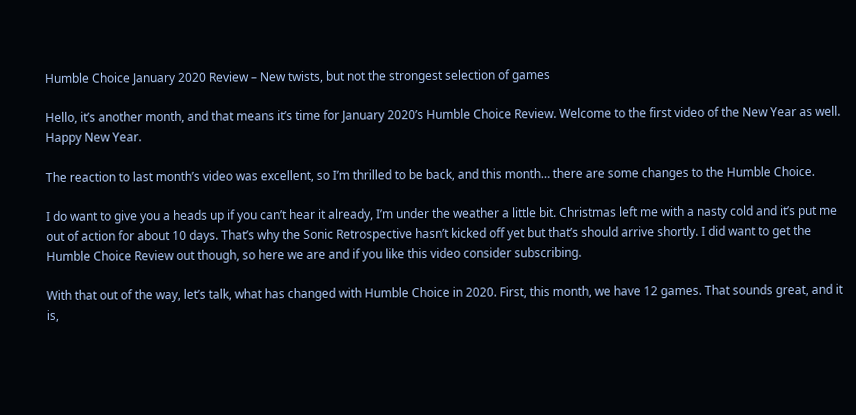Humble Choice January 2020 Review – New twists, but not the strongest selection of games

Hello, it’s another month, and that means it’s time for January 2020’s Humble Choice Review. Welcome to the first video of the New Year as well. Happy New Year.

The reaction to last month’s video was excellent, so I’m thrilled to be back, and this month… there are some changes to the Humble Choice.

I do want to give you a heads up if you can’t hear it already, I’m under the weather a little bit. Christmas left me with a nasty cold and it’s put me out of action for about 10 days. That’s why the Sonic Retrospective hasn’t kicked off yet but that’s should arrive shortly. I did want to get the Humble Choice Review out though, so here we are and if you like this video consider subscribing.

With that out of the way, let’s talk, what has changed with Humble Choice in 2020. First, this month, we have 12 games. That sounds great, and it is,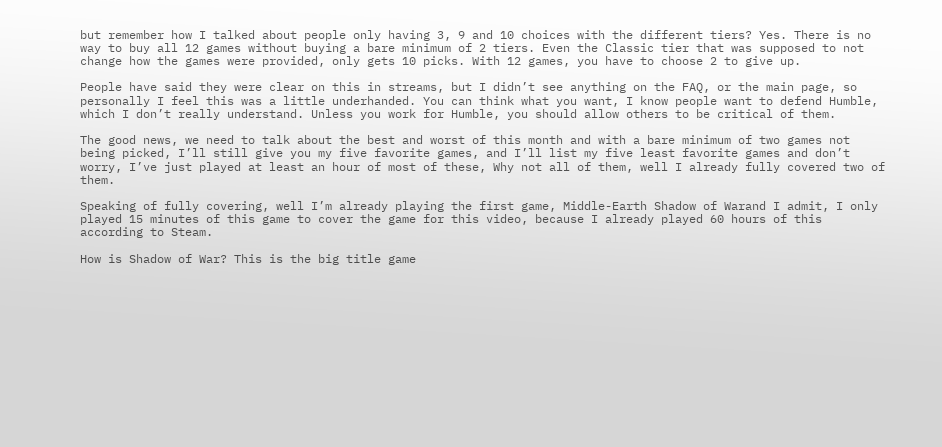but remember how I talked about people only having 3, 9 and 10 choices with the different tiers? Yes. There is no way to buy all 12 games without buying a bare minimum of 2 tiers. Even the Classic tier that was supposed to not change how the games were provided, only gets 10 picks. With 12 games, you have to choose 2 to give up.

People have said they were clear on this in streams, but I didn’t see anything on the FAQ, or the main page, so personally I feel this was a little underhanded. You can think what you want, I know people want to defend Humble, which I don’t really understand. Unless you work for Humble, you should allow others to be critical of them.

The good news, we need to talk about the best and worst of this month and with a bare minimum of two games not being picked, I’ll still give you my five favorite games, and I’ll list my five least favorite games and don’t worry, I’ve just played at least an hour of most of these, Why not all of them, well I already fully covered two of them.

Speaking of fully covering, well I’m already playing the first game, Middle-Earth Shadow of Warand I admit, I only played 15 minutes of this game to cover the game for this video, because I already played 60 hours of this according to Steam.

How is Shadow of War? This is the big title game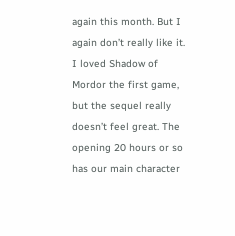again this month. But I again don’t really like it. I loved Shadow of Mordor the first game, but the sequel really doesn’t feel great. The opening 20 hours or so has our main character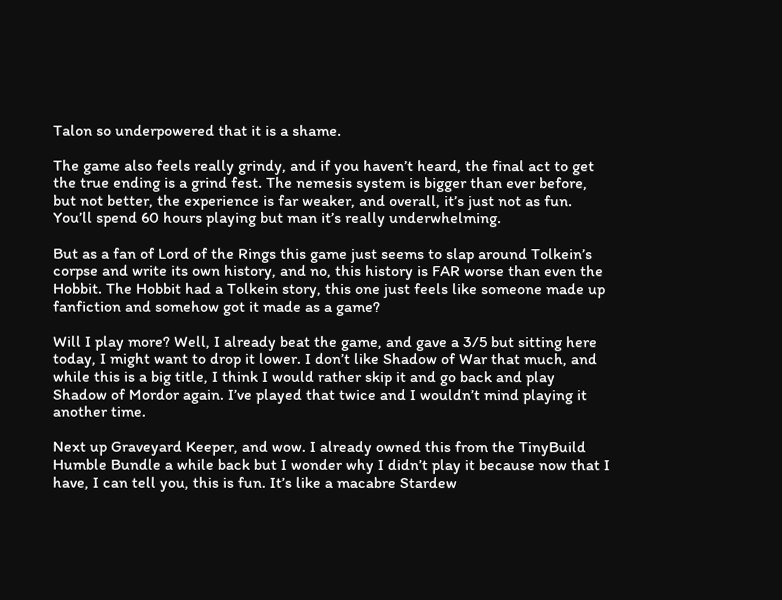Talon so underpowered that it is a shame.

The game also feels really grindy, and if you haven’t heard, the final act to get the true ending is a grind fest. The nemesis system is bigger than ever before, but not better, the experience is far weaker, and overall, it’s just not as fun. You’ll spend 60 hours playing but man it’s really underwhelming.

But as a fan of Lord of the Rings this game just seems to slap around Tolkein’s corpse and write its own history, and no, this history is FAR worse than even the Hobbit. The Hobbit had a Tolkein story, this one just feels like someone made up fanfiction and somehow got it made as a game?

Will I play more? Well, I already beat the game, and gave a 3/5 but sitting here today, I might want to drop it lower. I don’t like Shadow of War that much, and while this is a big title, I think I would rather skip it and go back and play Shadow of Mordor again. I’ve played that twice and I wouldn’t mind playing it another time.

Next up Graveyard Keeper, and wow. I already owned this from the TinyBuild Humble Bundle a while back but I wonder why I didn’t play it because now that I have, I can tell you, this is fun. It’s like a macabre Stardew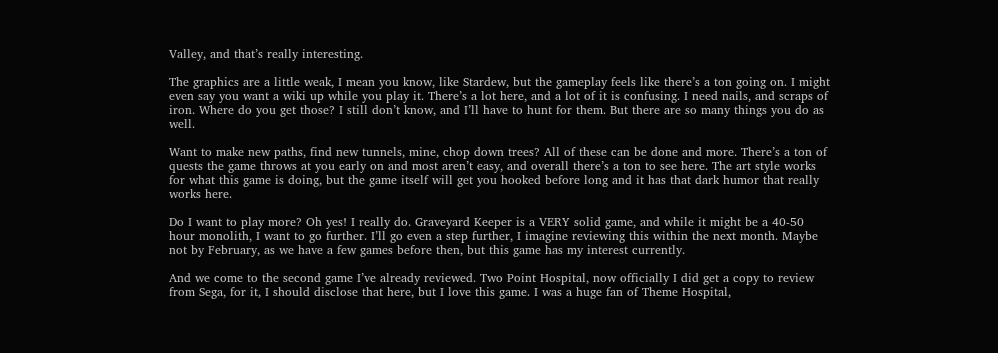Valley, and that’s really interesting.

The graphics are a little weak, I mean you know, like Stardew, but the gameplay feels like there’s a ton going on. I might even say you want a wiki up while you play it. There’s a lot here, and a lot of it is confusing. I need nails, and scraps of iron. Where do you get those? I still don’t know, and I’ll have to hunt for them. But there are so many things you do as well.

Want to make new paths, find new tunnels, mine, chop down trees? All of these can be done and more. There’s a ton of quests the game throws at you early on and most aren’t easy, and overall there’s a ton to see here. The art style works for what this game is doing, but the game itself will get you hooked before long and it has that dark humor that really works here.

Do I want to play more? Oh yes! I really do. Graveyard Keeper is a VERY solid game, and while it might be a 40-50 hour monolith, I want to go further. I’ll go even a step further, I imagine reviewing this within the next month. Maybe not by February, as we have a few games before then, but this game has my interest currently.

And we come to the second game I’ve already reviewed. Two Point Hospital, now officially I did get a copy to review from Sega, for it, I should disclose that here, but I love this game. I was a huge fan of Theme Hospital,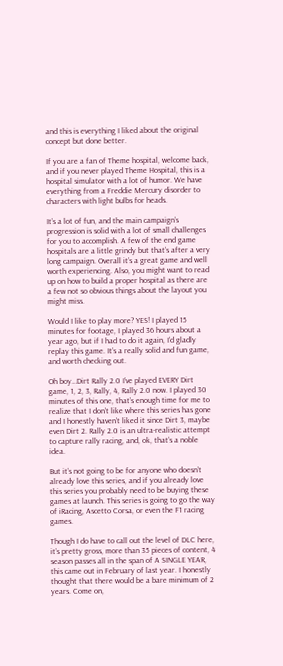and this is everything I liked about the original concept but done better.

If you are a fan of Theme hospital, welcome back, and if you never played Theme Hospital, this is a hospital simulator with a lot of humor. We have everything from a Freddie Mercury disorder to characters with light bulbs for heads.

It’s a lot of fun, and the main campaign’s progression is solid with a lot of small challenges for you to accomplish. A few of the end game hospitals are a little grindy but that’s after a very long campaign. Overall it’s a great game and well worth experiencing. Also, you might want to read up on how to build a proper hospital as there are a few not so obvious things about the layout you might miss.

Would I like to play more? YES! I played 15 minutes for footage, I played 36 hours about a year ago, but if I had to do it again, I’d gladly replay this game. It’s a really solid and fun game, and worth checking out.

Oh boy…Dirt Rally 2.0 I’ve played EVERY Dirt game, 1, 2, 3, Rally, 4, Rally 2.0 now. I played 30 minutes of this one, that’s enough time for me to realize that I don’t like where this series has gone and I honestly haven’t liked it since Dirt 3, maybe even Dirt 2. Rally 2.0 is an ultra-realistic attempt to capture rally racing, and, ok, that’s a noble idea.

But it’s not going to be for anyone who doesn’t already love this series, and if you already love this series you probably need to be buying these games at launch. This series is going to go the way of iRacing, Ascetto Corsa, or even the F1 racing games.

Though I do have to call out the level of DLC here, it’s pretty gross, more than 35 pieces of content, 4 season passes all in the span of A SINGLE YEAR, this came out in February of last year. I honestly thought that there would be a bare minimum of 2 years. Come on,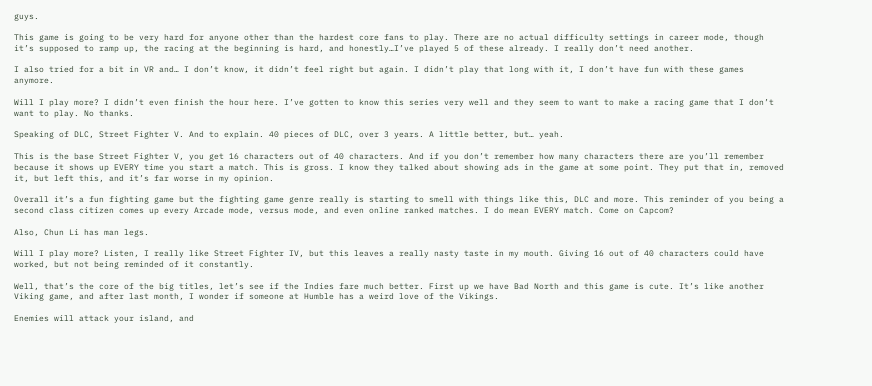guys.

This game is going to be very hard for anyone other than the hardest core fans to play. There are no actual difficulty settings in career mode, though it’s supposed to ramp up, the racing at the beginning is hard, and honestly…I’ve played 5 of these already. I really don’t need another.

I also tried for a bit in VR and… I don’t know, it didn’t feel right but again. I didn’t play that long with it, I don’t have fun with these games anymore.

Will I play more? I didn’t even finish the hour here. I’ve gotten to know this series very well and they seem to want to make a racing game that I don’t want to play. No thanks.

Speaking of DLC, Street Fighter V. And to explain. 40 pieces of DLC, over 3 years. A little better, but… yeah.

This is the base Street Fighter V, you get 16 characters out of 40 characters. And if you don’t remember how many characters there are you’ll remember because it shows up EVERY time you start a match. This is gross. I know they talked about showing ads in the game at some point. They put that in, removed it, but left this, and it’s far worse in my opinion.

Overall it’s a fun fighting game but the fighting game genre really is starting to smell with things like this, DLC and more. This reminder of you being a second class citizen comes up every Arcade mode, versus mode, and even online ranked matches. I do mean EVERY match. Come on Capcom?

Also, Chun Li has man legs.

Will I play more? Listen, I really like Street Fighter IV, but this leaves a really nasty taste in my mouth. Giving 16 out of 40 characters could have worked, but not being reminded of it constantly.

Well, that’s the core of the big titles, let’s see if the Indies fare much better. First up we have Bad North and this game is cute. It’s like another Viking game, and after last month, I wonder if someone at Humble has a weird love of the Vikings.

Enemies will attack your island, and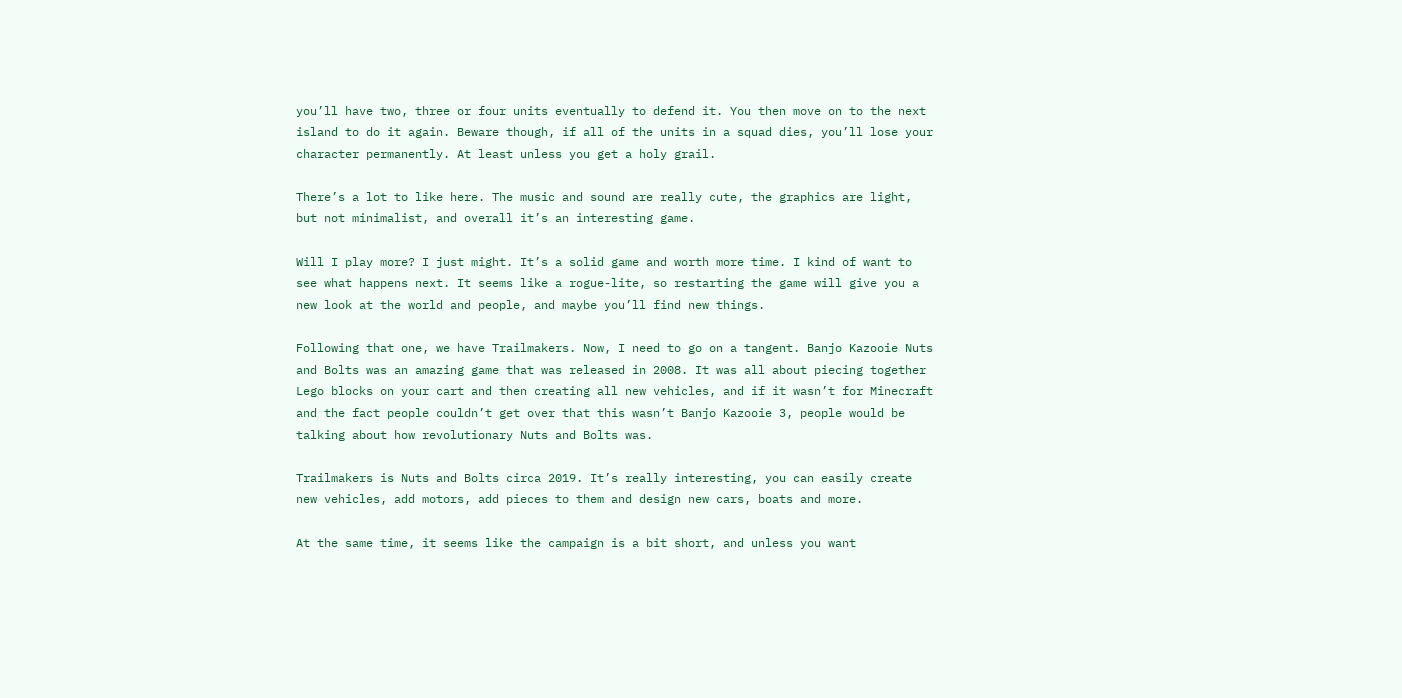you’ll have two, three or four units eventually to defend it. You then move on to the next island to do it again. Beware though, if all of the units in a squad dies, you’ll lose your character permanently. At least unless you get a holy grail.

There’s a lot to like here. The music and sound are really cute, the graphics are light, but not minimalist, and overall it’s an interesting game.

Will I play more? I just might. It’s a solid game and worth more time. I kind of want to see what happens next. It seems like a rogue-lite, so restarting the game will give you a new look at the world and people, and maybe you’ll find new things.

Following that one, we have Trailmakers. Now, I need to go on a tangent. Banjo Kazooie Nuts and Bolts was an amazing game that was released in 2008. It was all about piecing together Lego blocks on your cart and then creating all new vehicles, and if it wasn’t for Minecraft and the fact people couldn’t get over that this wasn’t Banjo Kazooie 3, people would be talking about how revolutionary Nuts and Bolts was.

Trailmakers is Nuts and Bolts circa 2019. It’s really interesting, you can easily create new vehicles, add motors, add pieces to them and design new cars, boats and more.

At the same time, it seems like the campaign is a bit short, and unless you want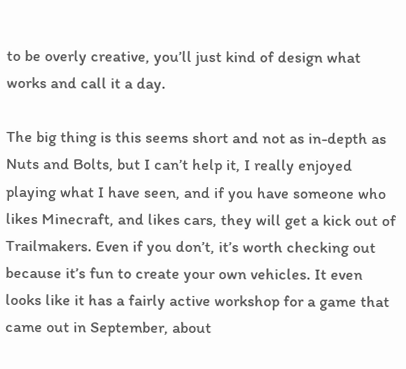to be overly creative, you’ll just kind of design what works and call it a day.

The big thing is this seems short and not as in-depth as Nuts and Bolts, but I can’t help it, I really enjoyed playing what I have seen, and if you have someone who likes Minecraft, and likes cars, they will get a kick out of Trailmakers. Even if you don’t, it’s worth checking out because it’s fun to create your own vehicles. It even looks like it has a fairly active workshop for a game that came out in September, about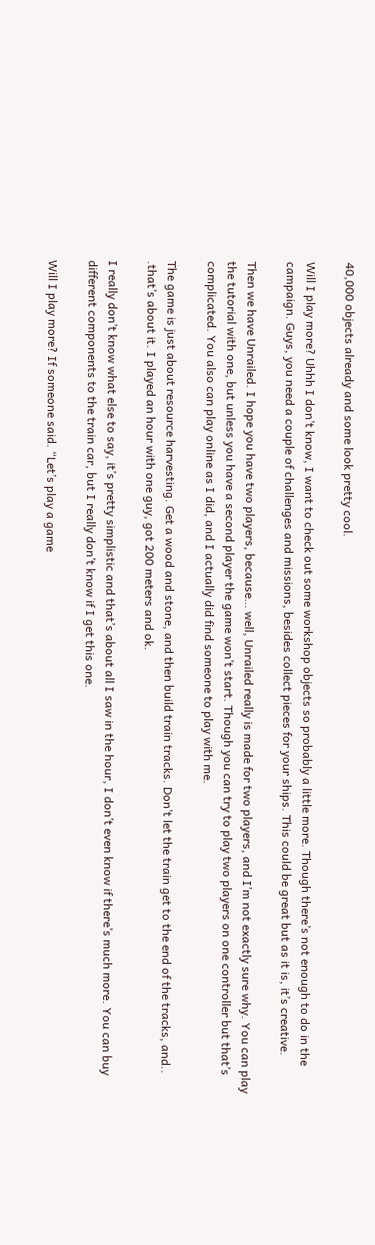40,000 objects already and some look pretty cool.

Will I play more? Uhhh I don’t know, I want to check out some workshop objects so probably a little more. Though there’s not enough to do in the campaign. Guys, you need a couple of challenges and missions, besides collect pieces for your ships. This could be great but as it is, it’s creative.

Then we have Unrailed. I hope you have two players, because… well, Unrailed really is made for two players, and I’m not exactly sure why. You can play the tutorial with one, but unless you have a second player the game won’t start. Though you can try to play two players on one controller but that’s complicated. You also can play online as I did, and I actually did find someone to play with me.

The game is just about resource harvesting. Get a wood and stone, and then build train tracks. Don’t let the train get to the end of the tracks, and.. .that’s about it. I played an hour with one guy, got 200 meters and ok.

I really don’t know what else to say, it’s pretty simplistic and that’s about all I saw in the hour, I don’t even know if there’s much more. You can buy different components to the train car, but I really don’t know if I get this one.

Will I play more? If someone said. “Let’s play a game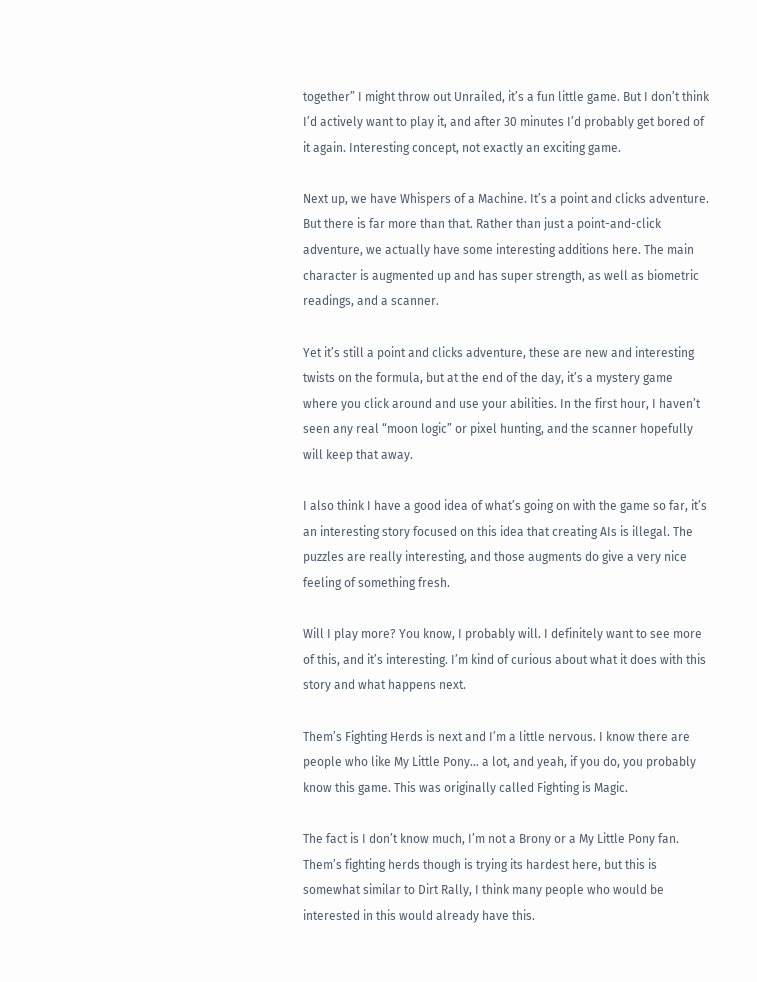together” I might throw out Unrailed, it’s a fun little game. But I don’t think I’d actively want to play it, and after 30 minutes I’d probably get bored of it again. Interesting concept, not exactly an exciting game.

Next up, we have Whispers of a Machine. It’s a point and clicks adventure. But there is far more than that. Rather than just a point-and-click adventure, we actually have some interesting additions here. The main character is augmented up and has super strength, as well as biometric readings, and a scanner.

Yet it’s still a point and clicks adventure, these are new and interesting twists on the formula, but at the end of the day, it’s a mystery game where you click around and use your abilities. In the first hour, I haven’t seen any real “moon logic” or pixel hunting, and the scanner hopefully will keep that away.

I also think I have a good idea of what’s going on with the game so far, it’s an interesting story focused on this idea that creating AIs is illegal. The puzzles are really interesting, and those augments do give a very nice feeling of something fresh.

Will I play more? You know, I probably will. I definitely want to see more of this, and it’s interesting. I’m kind of curious about what it does with this story and what happens next.

Them’s Fighting Herds is next and I’m a little nervous. I know there are people who like My Little Pony… a lot, and yeah, if you do, you probably know this game. This was originally called Fighting is Magic.

The fact is I don’t know much, I’m not a Brony or a My Little Pony fan. Them’s fighting herds though is trying its hardest here, but this is somewhat similar to Dirt Rally, I think many people who would be interested in this would already have this.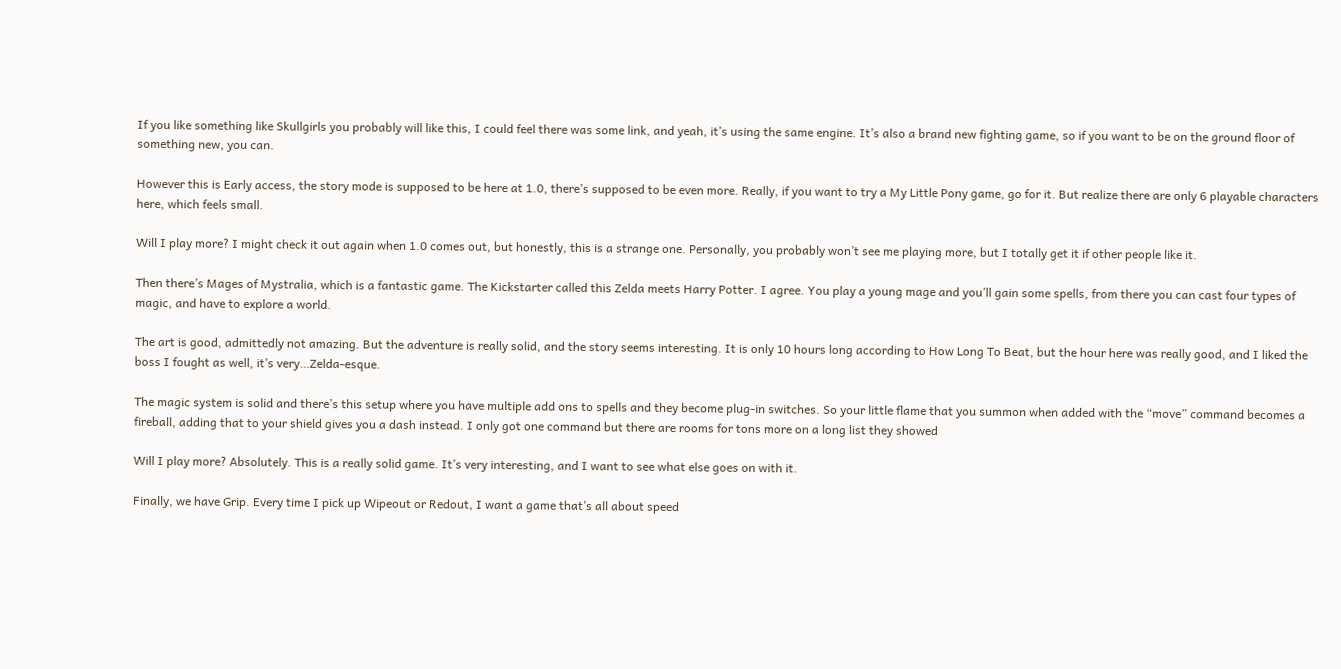If you like something like Skullgirls you probably will like this, I could feel there was some link, and yeah, it’s using the same engine. It’s also a brand new fighting game, so if you want to be on the ground floor of something new, you can.

However this is Early access, the story mode is supposed to be here at 1.0, there’s supposed to be even more. Really, if you want to try a My Little Pony game, go for it. But realize there are only 6 playable characters here, which feels small.

Will I play more? I might check it out again when 1.0 comes out, but honestly, this is a strange one. Personally, you probably won’t see me playing more, but I totally get it if other people like it.

Then there’s Mages of Mystralia, which is a fantastic game. The Kickstarter called this Zelda meets Harry Potter. I agree. You play a young mage and you’ll gain some spells, from there you can cast four types of magic, and have to explore a world.

The art is good, admittedly not amazing. But the adventure is really solid, and the story seems interesting. It is only 10 hours long according to How Long To Beat, but the hour here was really good, and I liked the boss I fought as well, it’s very…Zelda-esque.

The magic system is solid and there’s this setup where you have multiple add ons to spells and they become plug-in switches. So your little flame that you summon when added with the “move” command becomes a fireball, adding that to your shield gives you a dash instead. I only got one command but there are rooms for tons more on a long list they showed

Will I play more? Absolutely. This is a really solid game. It’s very interesting, and I want to see what else goes on with it.

Finally, we have Grip. Every time I pick up Wipeout or Redout, I want a game that’s all about speed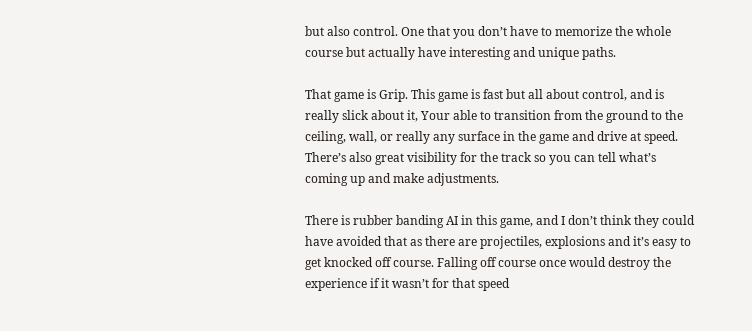but also control. One that you don’t have to memorize the whole course but actually have interesting and unique paths.

That game is Grip. This game is fast but all about control, and is really slick about it, Your able to transition from the ground to the ceiling, wall, or really any surface in the game and drive at speed. There’s also great visibility for the track so you can tell what’s coming up and make adjustments.

There is rubber banding AI in this game, and I don’t think they could have avoided that as there are projectiles, explosions and it’s easy to get knocked off course. Falling off course once would destroy the experience if it wasn’t for that speed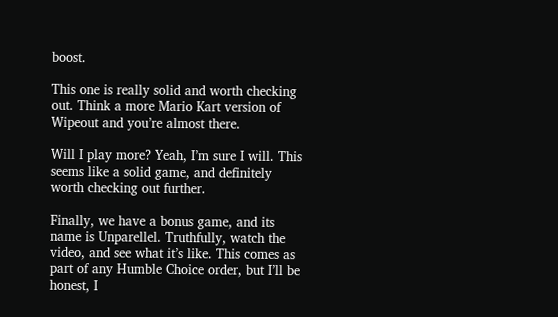boost.

This one is really solid and worth checking out. Think a more Mario Kart version of Wipeout and you’re almost there.

Will I play more? Yeah, I’m sure I will. This seems like a solid game, and definitely worth checking out further.

Finally, we have a bonus game, and its name is Unparellel. Truthfully, watch the video, and see what it’s like. This comes as part of any Humble Choice order, but I’ll be honest, I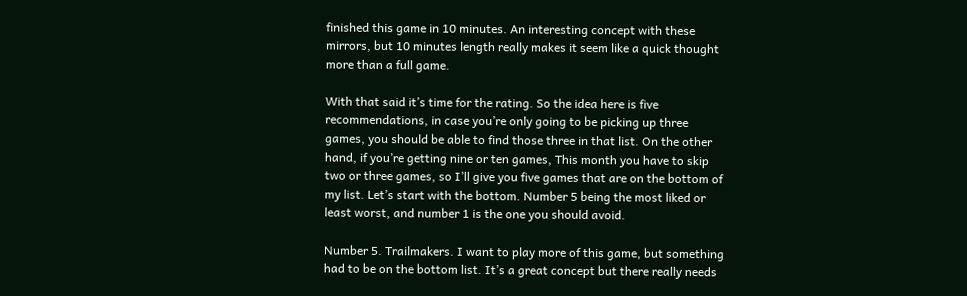finished this game in 10 minutes. An interesting concept with these mirrors, but 10 minutes length really makes it seem like a quick thought more than a full game.

With that said it’s time for the rating. So the idea here is five recommendations, in case you’re only going to be picking up three games, you should be able to find those three in that list. On the other hand, if you’re getting nine or ten games, This month you have to skip two or three games, so I’ll give you five games that are on the bottom of my list. Let’s start with the bottom. Number 5 being the most liked or least worst, and number 1 is the one you should avoid.

Number 5. Trailmakers. I want to play more of this game, but something had to be on the bottom list. It’s a great concept but there really needs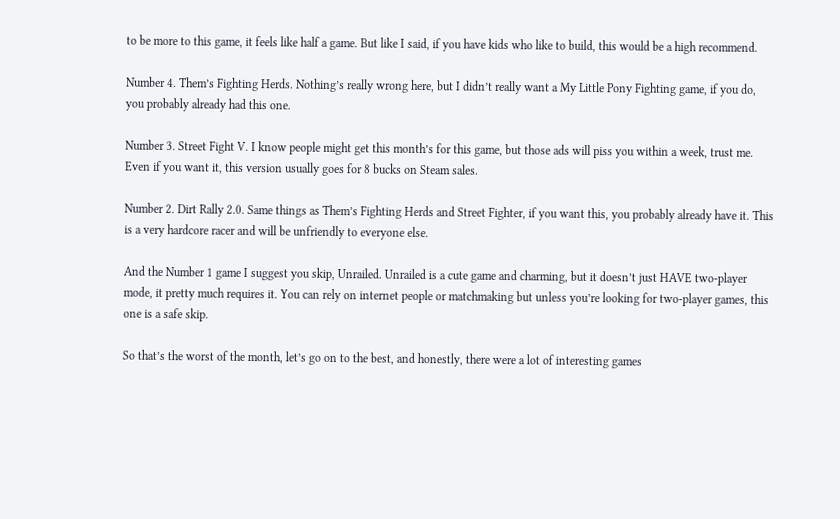to be more to this game, it feels like half a game. But like I said, if you have kids who like to build, this would be a high recommend.

Number 4. Them’s Fighting Herds. Nothing’s really wrong here, but I didn’t really want a My Little Pony Fighting game, if you do, you probably already had this one.

Number 3. Street Fight V. I know people might get this month’s for this game, but those ads will piss you within a week, trust me. Even if you want it, this version usually goes for 8 bucks on Steam sales.

Number 2. Dirt Rally 2.0. Same things as Them’s Fighting Herds and Street Fighter, if you want this, you probably already have it. This is a very hardcore racer and will be unfriendly to everyone else.

And the Number 1 game I suggest you skip, Unrailed. Unrailed is a cute game and charming, but it doesn’t just HAVE two-player mode, it pretty much requires it. You can rely on internet people or matchmaking but unless you’re looking for two-player games, this one is a safe skip.

So that’s the worst of the month, let’s go on to the best, and honestly, there were a lot of interesting games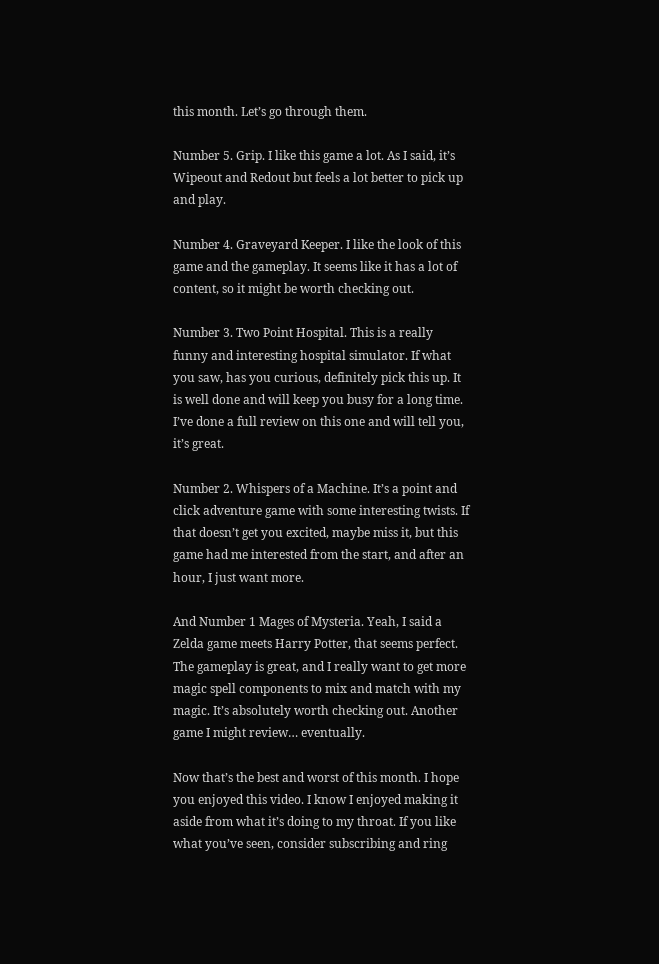this month. Let’s go through them.

Number 5. Grip. I like this game a lot. As I said, it’s Wipeout and Redout but feels a lot better to pick up and play.

Number 4. Graveyard Keeper. I like the look of this game and the gameplay. It seems like it has a lot of content, so it might be worth checking out.

Number 3. Two Point Hospital. This is a really funny and interesting hospital simulator. If what you saw, has you curious, definitely pick this up. It is well done and will keep you busy for a long time. I’ve done a full review on this one and will tell you, it’s great.

Number 2. Whispers of a Machine. It’s a point and click adventure game with some interesting twists. If that doesn’t get you excited, maybe miss it, but this game had me interested from the start, and after an hour, I just want more.

And Number 1 Mages of Mysteria. Yeah, I said a Zelda game meets Harry Potter, that seems perfect. The gameplay is great, and I really want to get more magic spell components to mix and match with my magic. It’s absolutely worth checking out. Another game I might review… eventually.

Now that’s the best and worst of this month. I hope you enjoyed this video. I know I enjoyed making it aside from what it’s doing to my throat. If you like what you’ve seen, consider subscribing and ring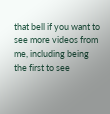that bell if you want to see more videos from me, including being the first to see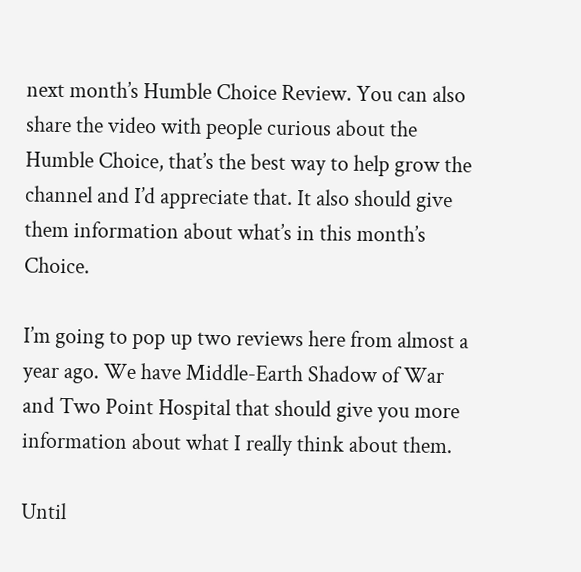next month’s Humble Choice Review. You can also share the video with people curious about the Humble Choice, that’s the best way to help grow the channel and I’d appreciate that. It also should give them information about what’s in this month’s Choice.

I’m going to pop up two reviews here from almost a year ago. We have Middle-Earth Shadow of War and Two Point Hospital that should give you more information about what I really think about them.

Until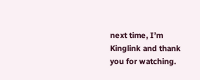next time, I’m Kinglink and thank you for watching.